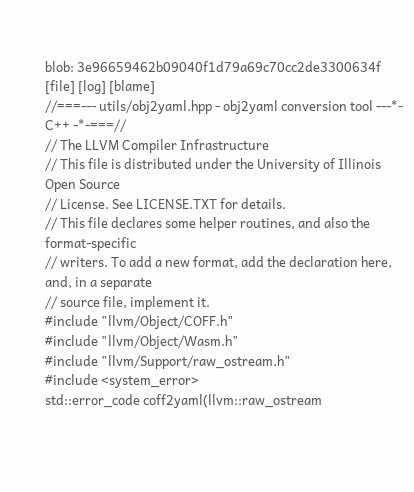blob: 3e96659462b09040f1d79a69c70cc2de3300634f [file] [log] [blame]
//===--- utils/obj2yaml.hpp - obj2yaml conversion tool ---*- C++ -*-===//
// The LLVM Compiler Infrastructure
// This file is distributed under the University of Illinois Open Source
// License. See LICENSE.TXT for details.
// This file declares some helper routines, and also the format-specific
// writers. To add a new format, add the declaration here, and, in a separate
// source file, implement it.
#include "llvm/Object/COFF.h"
#include "llvm/Object/Wasm.h"
#include "llvm/Support/raw_ostream.h"
#include <system_error>
std::error_code coff2yaml(llvm::raw_ostream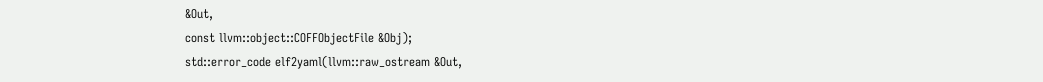&Out,
const llvm::object::COFFObjectFile &Obj);
std::error_code elf2yaml(llvm::raw_ostream &Out,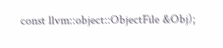const llvm::object::ObjectFile &Obj);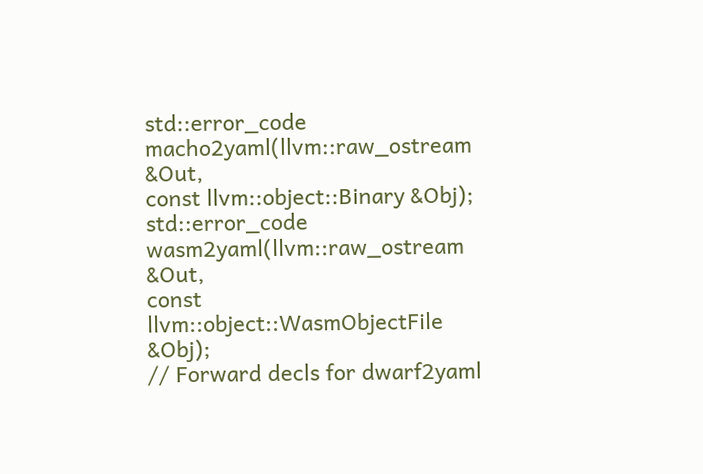std::error_code macho2yaml(llvm::raw_ostream &Out,
const llvm::object::Binary &Obj);
std::error_code wasm2yaml(llvm::raw_ostream &Out,
const llvm::object::WasmObjectFile &Obj);
// Forward decls for dwarf2yaml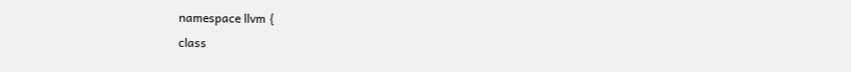namespace llvm {
class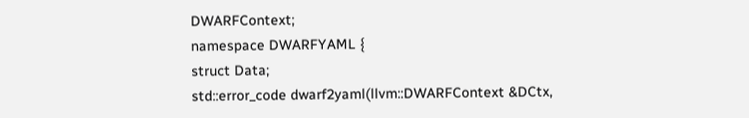DWARFContext;
namespace DWARFYAML {
struct Data;
std::error_code dwarf2yaml(llvm::DWARFContext &DCtx,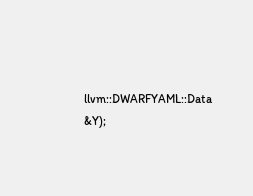llvm::DWARFYAML::Data &Y);